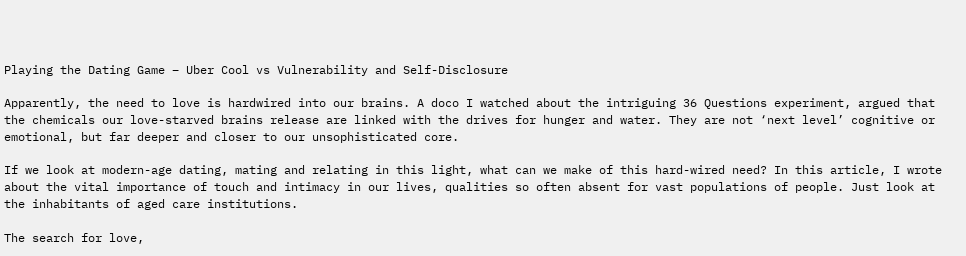Playing the Dating Game – Uber Cool vs Vulnerability and Self-Disclosure

Apparently, the need to love is hardwired into our brains. A doco I watched about the intriguing 36 Questions experiment, argued that the chemicals our love-starved brains release are linked with the drives for hunger and water. They are not ‘next level’ cognitive or emotional, but far deeper and closer to our unsophisticated core.

If we look at modern-age dating, mating and relating in this light, what can we make of this hard-wired need? In this article, I wrote about the vital importance of touch and intimacy in our lives, qualities so often absent for vast populations of people. Just look at the inhabitants of aged care institutions.

The search for love,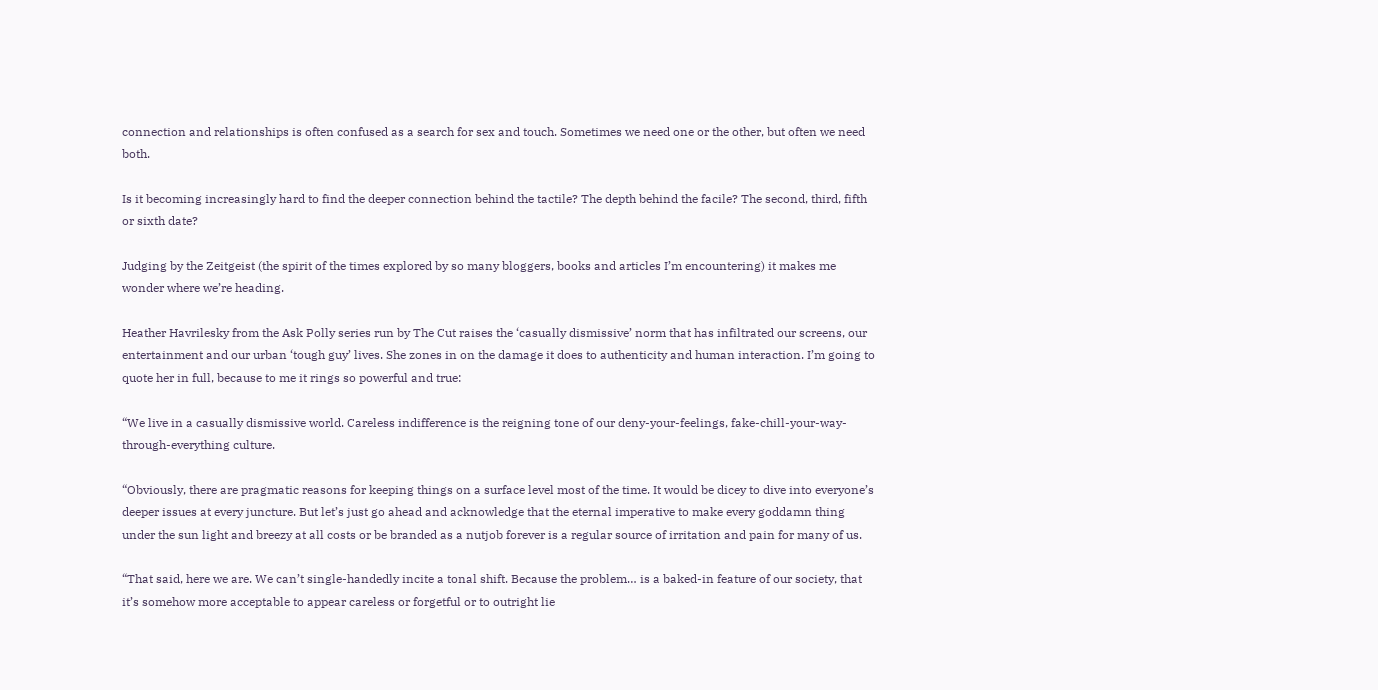connection and relationships is often confused as a search for sex and touch. Sometimes we need one or the other, but often we need both.

Is it becoming increasingly hard to find the deeper connection behind the tactile? The depth behind the facile? The second, third, fifth or sixth date?

Judging by the Zeitgeist (the spirit of the times explored by so many bloggers, books and articles I’m encountering) it makes me wonder where we’re heading.

Heather Havrilesky from the Ask Polly series run by The Cut raises the ‘casually dismissive’ norm that has infiltrated our screens, our entertainment and our urban ‘tough guy’ lives. She zones in on the damage it does to authenticity and human interaction. I’m going to quote her in full, because to me it rings so powerful and true:

“We live in a casually dismissive world. Careless indifference is the reigning tone of our deny-your-feelings, fake-chill-your-way-through-everything culture.

“Obviously, there are pragmatic reasons for keeping things on a surface level most of the time. It would be dicey to dive into everyone’s deeper issues at every juncture. But let’s just go ahead and acknowledge that the eternal imperative to make every goddamn thing under the sun light and breezy at all costs or be branded as a nutjob forever is a regular source of irritation and pain for many of us.

“That said, here we are. We can’t single-handedly incite a tonal shift. Because the problem… is a baked-in feature of our society, that it’s somehow more acceptable to appear careless or forgetful or to outright lie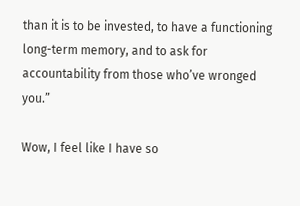than it is to be invested, to have a functioning long-term memory, and to ask for accountability from those who’ve wronged you.”

Wow, I feel like I have so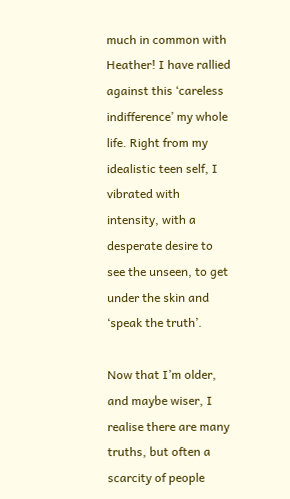much in common with Heather! I have rallied against this ‘careless indifference’ my whole life. Right from my idealistic teen self, I vibrated with intensity, with a desperate desire to see the unseen, to get under the skin and ‘speak the truth’.

Now that I’m older, and maybe wiser, I realise there are many truths, but often a scarcity of people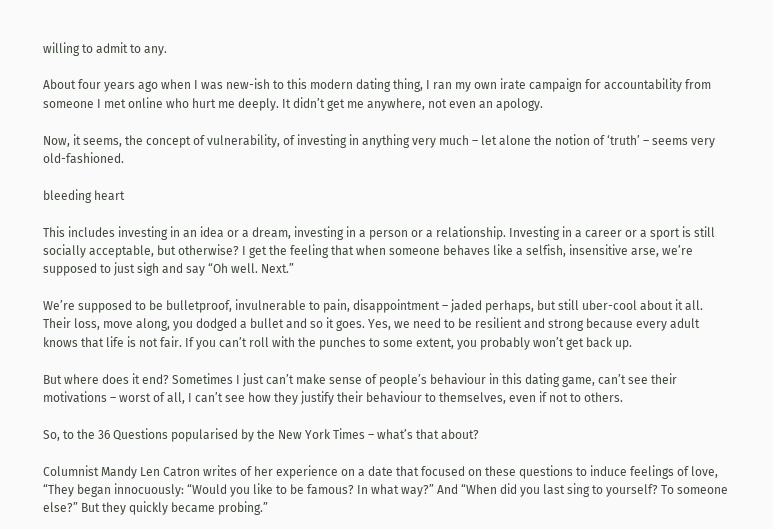willing to admit to any.

About four years ago when I was new-ish to this modern dating thing, I ran my own irate campaign for accountability from someone I met online who hurt me deeply. It didn’t get me anywhere, not even an apology.

Now, it seems, the concept of vulnerability, of investing in anything very much – let alone the notion of ‘truth’ – seems very old-fashioned.

bleeding heart

This includes investing in an idea or a dream, investing in a person or a relationship. Investing in a career or a sport is still socially acceptable, but otherwise? I get the feeling that when someone behaves like a selfish, insensitive arse, we’re supposed to just sigh and say “Oh well. Next.”

We’re supposed to be bulletproof, invulnerable to pain, disappointment – jaded perhaps, but still uber-cool about it all. Their loss, move along, you dodged a bullet and so it goes. Yes, we need to be resilient and strong because every adult knows that life is not fair. If you can’t roll with the punches to some extent, you probably won’t get back up.

But where does it end? Sometimes I just can’t make sense of people’s behaviour in this dating game, can’t see their motivations – worst of all, I can’t see how they justify their behaviour to themselves, even if not to others.

So, to the 36 Questions popularised by the New York Times – what’s that about?

Columnist Mandy Len Catron writes of her experience on a date that focused on these questions to induce feelings of love, “They began innocuously: “Would you like to be famous? In what way?” And “When did you last sing to yourself? To someone else?” But they quickly became probing.”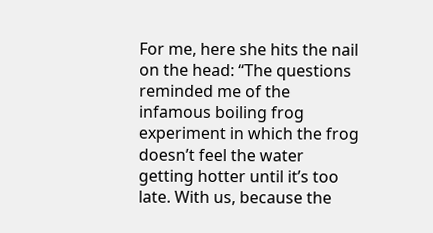For me, here she hits the nail on the head: “The questions reminded me of the infamous boiling frog experiment in which the frog doesn’t feel the water getting hotter until it’s too late. With us, because the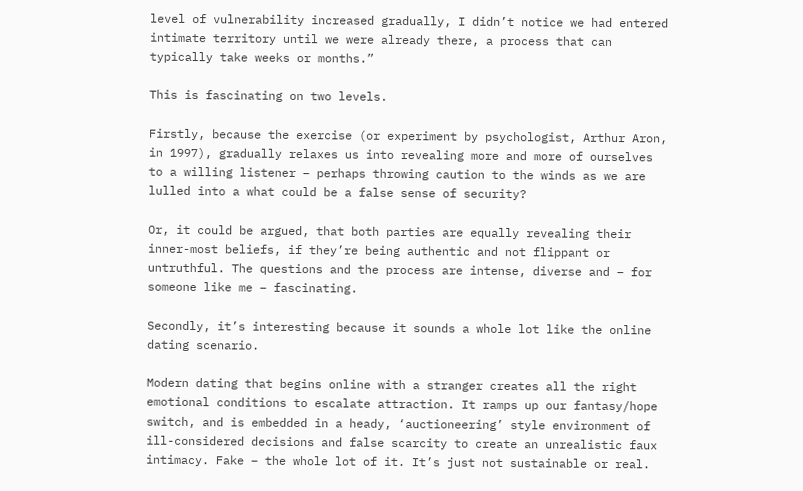level of vulnerability increased gradually, I didn’t notice we had entered intimate territory until we were already there, a process that can typically take weeks or months.”

This is fascinating on two levels.

Firstly, because the exercise (or experiment by psychologist, Arthur Aron, in 1997), gradually relaxes us into revealing more and more of ourselves to a willing listener – perhaps throwing caution to the winds as we are lulled into a what could be a false sense of security?

Or, it could be argued, that both parties are equally revealing their inner-most beliefs, if they’re being authentic and not flippant or untruthful. The questions and the process are intense, diverse and – for someone like me – fascinating.

Secondly, it’s interesting because it sounds a whole lot like the online dating scenario.

Modern dating that begins online with a stranger creates all the right emotional conditions to escalate attraction. It ramps up our fantasy/hope switch, and is embedded in a heady, ‘auctioneering’ style environment of ill-considered decisions and false scarcity to create an unrealistic faux intimacy. Fake – the whole lot of it. It’s just not sustainable or real.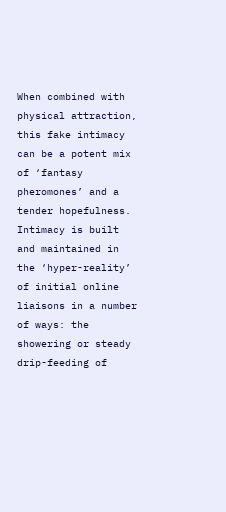When combined with physical attraction, this fake intimacy can be a potent mix of ‘fantasy pheromones’ and a tender hopefulness. Intimacy is built and maintained in the ‘hyper-reality’ of initial online liaisons in a number of ways: the showering or steady drip-feeding of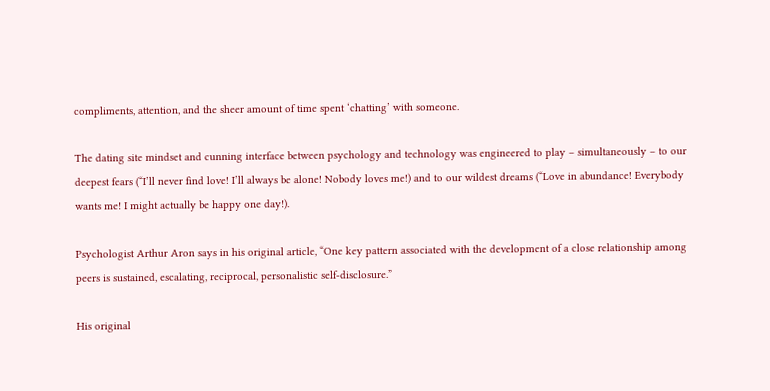compliments, attention, and the sheer amount of time spent ‘chatting’ with someone.

The dating site mindset and cunning interface between psychology and technology was engineered to play – simultaneously – to our deepest fears (“I’ll never find love! I’ll always be alone! Nobody loves me!) and to our wildest dreams (“Love in abundance! Everybody wants me! I might actually be happy one day!).

Psychologist Arthur Aron says in his original article, “One key pattern associated with the development of a close relationship among peers is sustained, escalating, reciprocal, personalistic self-disclosure.”

His original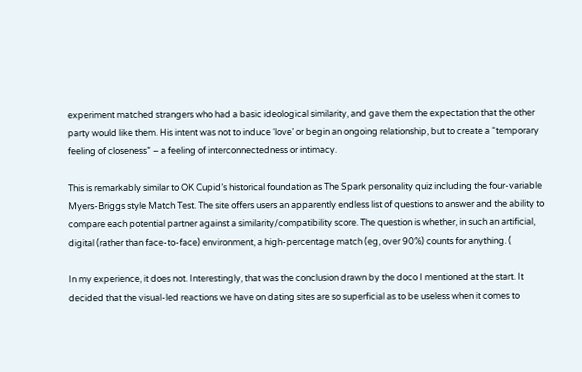experiment matched strangers who had a basic ideological similarity, and gave them the expectation that the other party would like them. His intent was not to induce ‘love’ or begin an ongoing relationship, but to create a “temporary feeling of closeness” – a feeling of interconnectedness or intimacy.

This is remarkably similar to OK Cupid’s historical foundation as The Spark personality quiz including the four-variable Myers-Briggs style Match Test. The site offers users an apparently endless list of questions to answer and the ability to compare each potential partner against a similarity/compatibility score. The question is whether, in such an artificial, digital (rather than face-to-face) environment, a high-percentage match (eg, over 90%) counts for anything. (

In my experience, it does not. Interestingly, that was the conclusion drawn by the doco I mentioned at the start. It decided that the visual-led reactions we have on dating sites are so superficial as to be useless when it comes to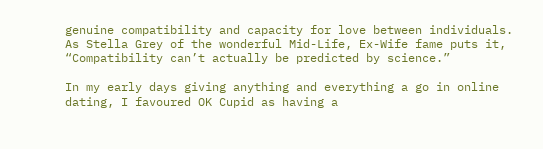genuine compatibility and capacity for love between individuals. As Stella Grey of the wonderful Mid-Life, Ex-Wife fame puts it, “Compatibility can’t actually be predicted by science.”

In my early days giving anything and everything a go in online dating, I favoured OK Cupid as having a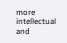more intellectual and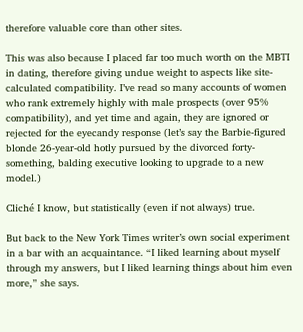therefore valuable core than other sites.

This was also because I placed far too much worth on the MBTI in dating, therefore giving undue weight to aspects like site-calculated compatibility. I’ve read so many accounts of women who rank extremely highly with male prospects (over 95% compatibility), and yet time and again, they are ignored or rejected for the eyecandy response (let’s say the Barbie-figured blonde 26-year-old hotly pursued by the divorced forty-something, balding executive looking to upgrade to a new model.)

Cliché I know, but statistically (even if not always) true.

But back to the New York Times writer’s own social experiment in a bar with an acquaintance. “I liked learning about myself through my answers, but I liked learning things about him even more,” she says.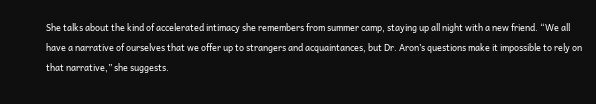She talks about the kind of accelerated intimacy she remembers from summer camp, staying up all night with a new friend. “We all have a narrative of ourselves that we offer up to strangers and acquaintances, but Dr. Aron’s questions make it impossible to rely on that narrative,” she suggests.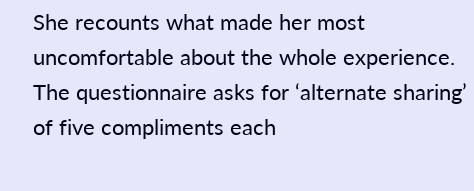She recounts what made her most uncomfortable about the whole experience. The questionnaire asks for ‘alternate sharing’ of five compliments each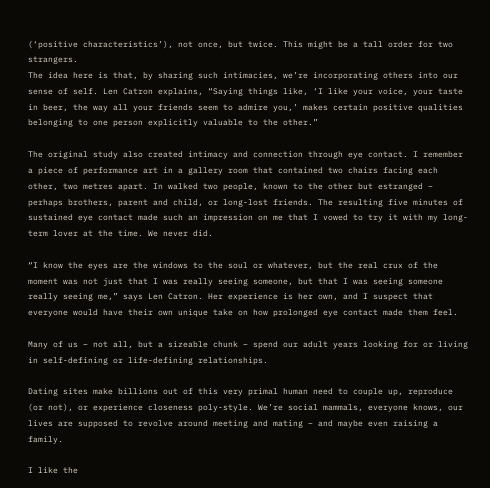(‘positive characteristics’), not once, but twice. This might be a tall order for two strangers.
The idea here is that, by sharing such intimacies, we’re incorporating others into our sense of self. Len Catron explains, “Saying things like, ‘I like your voice, your taste in beer, the way all your friends seem to admire you,’ makes certain positive qualities belonging to one person explicitly valuable to the other.”

The original study also created intimacy and connection through eye contact. I remember a piece of performance art in a gallery room that contained two chairs facing each other, two metres apart. In walked two people, known to the other but estranged – perhaps brothers, parent and child, or long-lost friends. The resulting five minutes of sustained eye contact made such an impression on me that I vowed to try it with my long-term lover at the time. We never did.

“I know the eyes are the windows to the soul or whatever, but the real crux of the moment was not just that I was really seeing someone, but that I was seeing someone really seeing me,” says Len Catron. Her experience is her own, and I suspect that everyone would have their own unique take on how prolonged eye contact made them feel.

Many of us – not all, but a sizeable chunk – spend our adult years looking for or living in self-defining or life-defining relationships.

Dating sites make billions out of this very primal human need to couple up, reproduce (or not), or experience closeness poly-style. We’re social mammals, everyone knows, our lives are supposed to revolve around meeting and mating – and maybe even raising a family.

I like the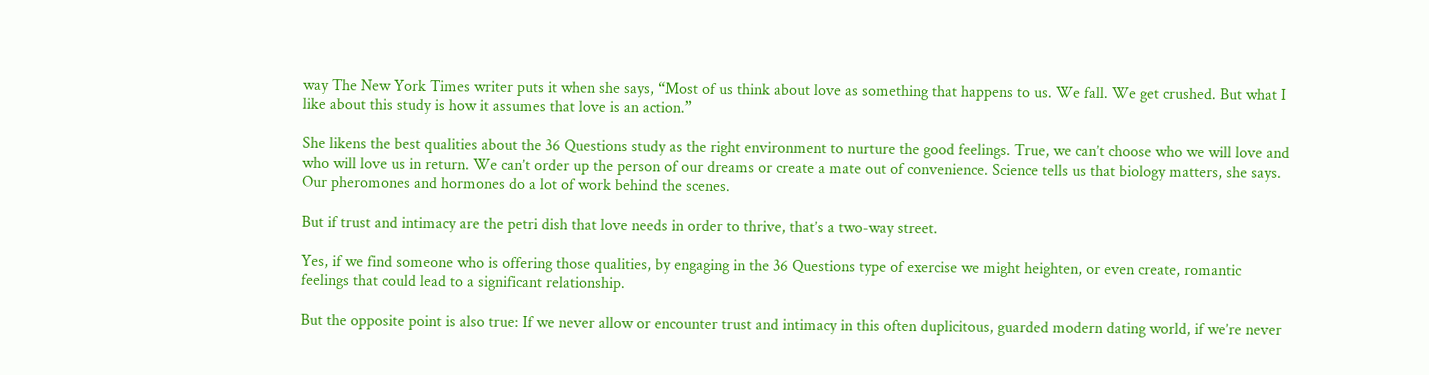way The New York Times writer puts it when she says, “Most of us think about love as something that happens to us. We fall. We get crushed. But what I like about this study is how it assumes that love is an action.”

She likens the best qualities about the 36 Questions study as the right environment to nurture the good feelings. True, we can’t choose who we will love and who will love us in return. We can’t order up the person of our dreams or create a mate out of convenience. Science tells us that biology matters, she says. Our pheromones and hormones do a lot of work behind the scenes.

But if trust and intimacy are the petri dish that love needs in order to thrive, that’s a two-way street.

Yes, if we find someone who is offering those qualities, by engaging in the 36 Questions type of exercise we might heighten, or even create, romantic feelings that could lead to a significant relationship.

But the opposite point is also true: If we never allow or encounter trust and intimacy in this often duplicitous, guarded modern dating world, if we’re never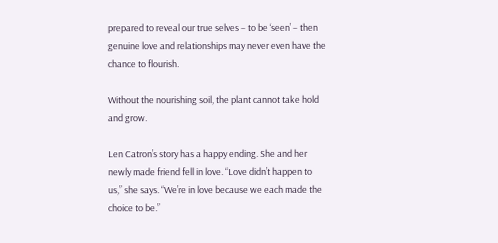prepared to reveal our true selves – to be ‘seen’ – then genuine love and relationships may never even have the chance to flourish.

Without the nourishing soil, the plant cannot take hold and grow.

Len Catron’s story has a happy ending. She and her newly made friend fell in love. “Love didn’t happen to us,” she says. “We’re in love because we each made the choice to be.”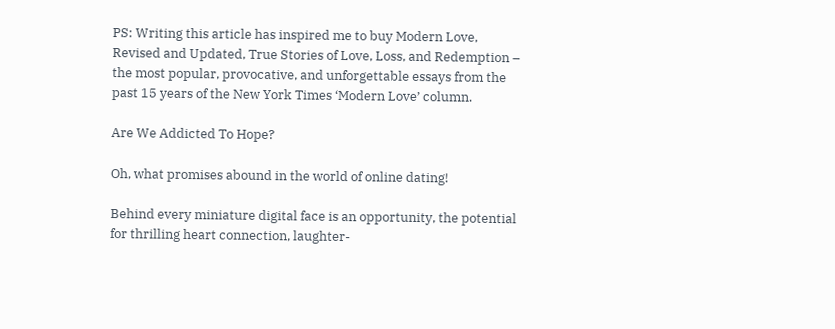PS: Writing this article has inspired me to buy Modern Love, Revised and Updated, True Stories of Love, Loss, and Redemption – the most popular, provocative, and unforgettable essays from the past 15 years of the New York Times ‘Modern Love’ column.

Are We Addicted To Hope?

Oh, what promises abound in the world of online dating!

Behind every miniature digital face is an opportunity, the potential for thrilling heart connection, laughter-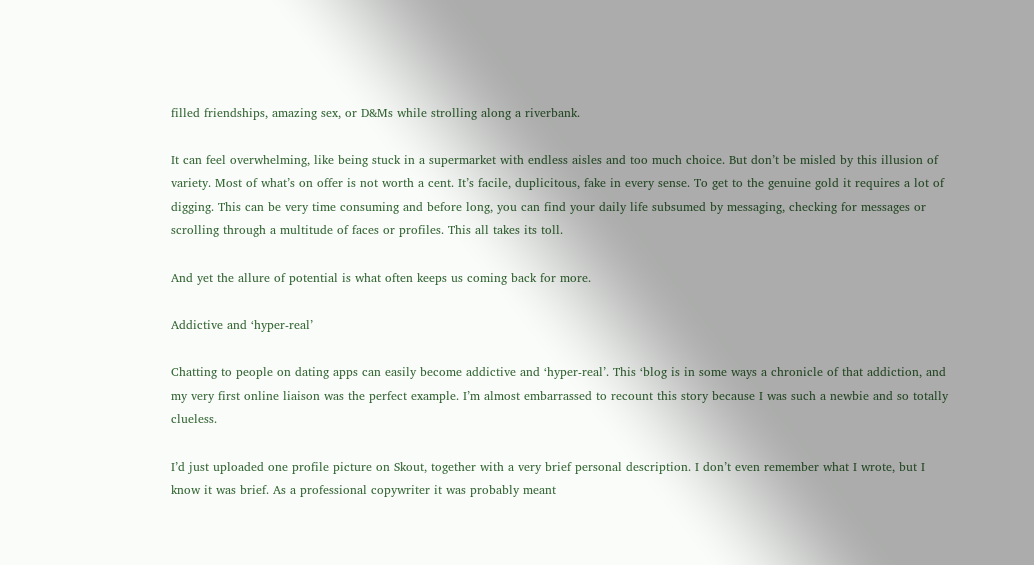filled friendships, amazing sex, or D&Ms while strolling along a riverbank.

It can feel overwhelming, like being stuck in a supermarket with endless aisles and too much choice. But don’t be misled by this illusion of variety. Most of what’s on offer is not worth a cent. It’s facile, duplicitous, fake in every sense. To get to the genuine gold it requires a lot of digging. This can be very time consuming and before long, you can find your daily life subsumed by messaging, checking for messages or scrolling through a multitude of faces or profiles. This all takes its toll.

And yet the allure of potential is what often keeps us coming back for more.

Addictive and ‘hyper-real’

Chatting to people on dating apps can easily become addictive and ‘hyper-real’. This ‘blog is in some ways a chronicle of that addiction, and my very first online liaison was the perfect example. I’m almost embarrassed to recount this story because I was such a newbie and so totally clueless.

I’d just uploaded one profile picture on Skout, together with a very brief personal description. I don’t even remember what I wrote, but I know it was brief. As a professional copywriter it was probably meant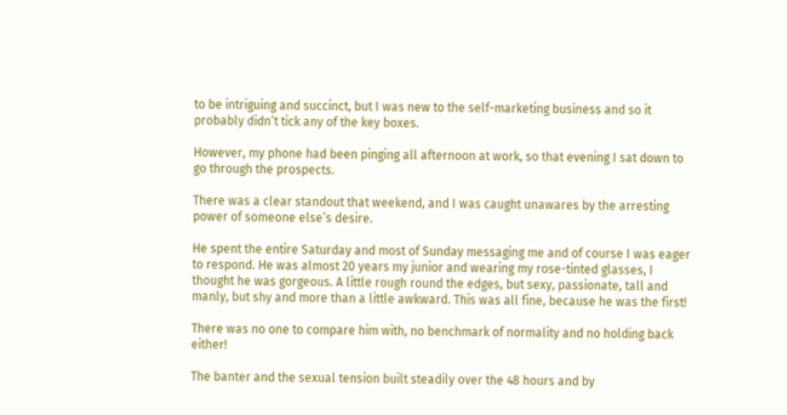to be intriguing and succinct, but I was new to the self-marketing business and so it probably didn’t tick any of the key boxes.

However, my phone had been pinging all afternoon at work, so that evening I sat down to go through the prospects.

There was a clear standout that weekend, and I was caught unawares by the arresting power of someone else’s desire.

He spent the entire Saturday and most of Sunday messaging me and of course I was eager to respond. He was almost 20 years my junior and wearing my rose-tinted glasses, I thought he was gorgeous. A little rough round the edges, but sexy, passionate, tall and manly, but shy and more than a little awkward. This was all fine, because he was the first!

There was no one to compare him with, no benchmark of normality and no holding back either!

The banter and the sexual tension built steadily over the 48 hours and by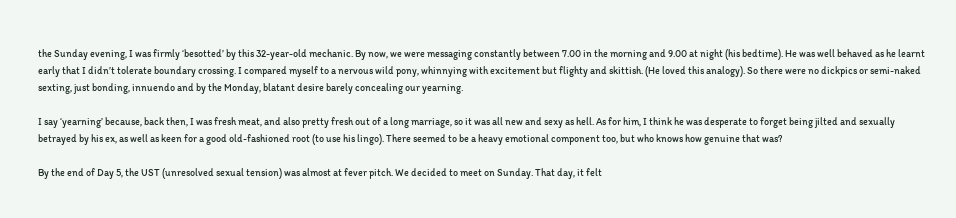the Sunday evening, I was firmly ‘besotted’ by this 32-year-old mechanic. By now, we were messaging constantly between 7.00 in the morning and 9.00 at night (his bedtime). He was well behaved as he learnt early that I didn’t tolerate boundary crossing. I compared myself to a nervous wild pony, whinnying with excitement but flighty and skittish. (He loved this analogy). So there were no dickpics or semi-naked sexting, just bonding, innuendo and by the Monday, blatant desire barely concealing our yearning.

I say ‘yearning’ because, back then, I was fresh meat, and also pretty fresh out of a long marriage, so it was all new and sexy as hell. As for him, I think he was desperate to forget being jilted and sexually betrayed by his ex, as well as keen for a good old-fashioned root (to use his lingo). There seemed to be a heavy emotional component too, but who knows how genuine that was?

By the end of Day 5, the UST (unresolved sexual tension) was almost at fever pitch. We decided to meet on Sunday. That day, it felt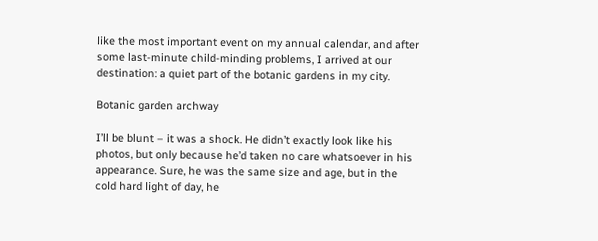like the most important event on my annual calendar, and after some last-minute child-minding problems, I arrived at our destination: a quiet part of the botanic gardens in my city.

Botanic garden archway

I’ll be blunt – it was a shock. He didn’t exactly look like his photos, but only because he’d taken no care whatsoever in his appearance. Sure, he was the same size and age, but in the cold hard light of day, he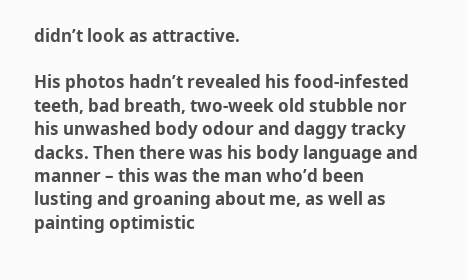didn’t look as attractive.

His photos hadn’t revealed his food-infested teeth, bad breath, two-week old stubble nor his unwashed body odour and daggy tracky dacks. Then there was his body language and manner – this was the man who’d been lusting and groaning about me, as well as painting optimistic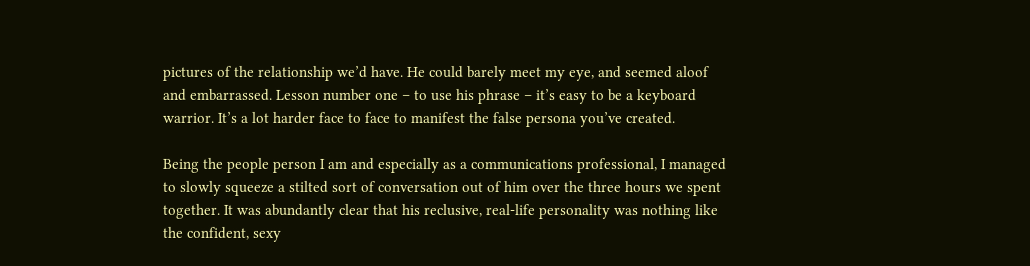pictures of the relationship we’d have. He could barely meet my eye, and seemed aloof and embarrassed. Lesson number one – to use his phrase – it’s easy to be a keyboard warrior. It’s a lot harder face to face to manifest the false persona you’ve created.

Being the people person I am and especially as a communications professional, I managed to slowly squeeze a stilted sort of conversation out of him over the three hours we spent together. It was abundantly clear that his reclusive, real-life personality was nothing like the confident, sexy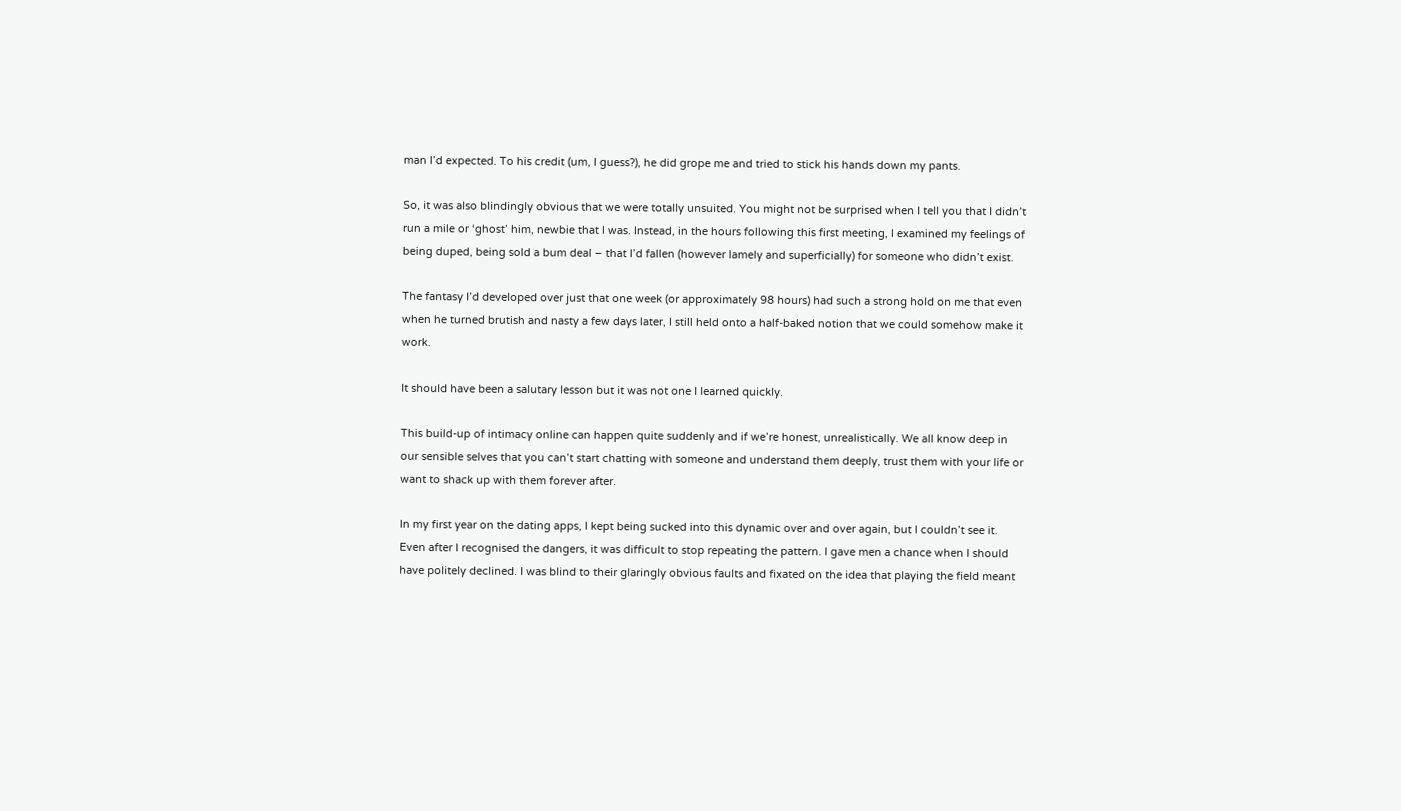man I’d expected. To his credit (um, I guess?), he did grope me and tried to stick his hands down my pants.

So, it was also blindingly obvious that we were totally unsuited. You might not be surprised when I tell you that I didn’t run a mile or ‘ghost’ him, newbie that I was. Instead, in the hours following this first meeting, I examined my feelings of being duped, being sold a bum deal – that I’d fallen (however lamely and superficially) for someone who didn’t exist.

The fantasy I’d developed over just that one week (or approximately 98 hours) had such a strong hold on me that even when he turned brutish and nasty a few days later, I still held onto a half-baked notion that we could somehow make it work.

It should have been a salutary lesson but it was not one I learned quickly.

This build-up of intimacy online can happen quite suddenly and if we’re honest, unrealistically. We all know deep in our sensible selves that you can’t start chatting with someone and understand them deeply, trust them with your life or want to shack up with them forever after.

In my first year on the dating apps, I kept being sucked into this dynamic over and over again, but I couldn’t see it. Even after I recognised the dangers, it was difficult to stop repeating the pattern. I gave men a chance when I should have politely declined. I was blind to their glaringly obvious faults and fixated on the idea that playing the field meant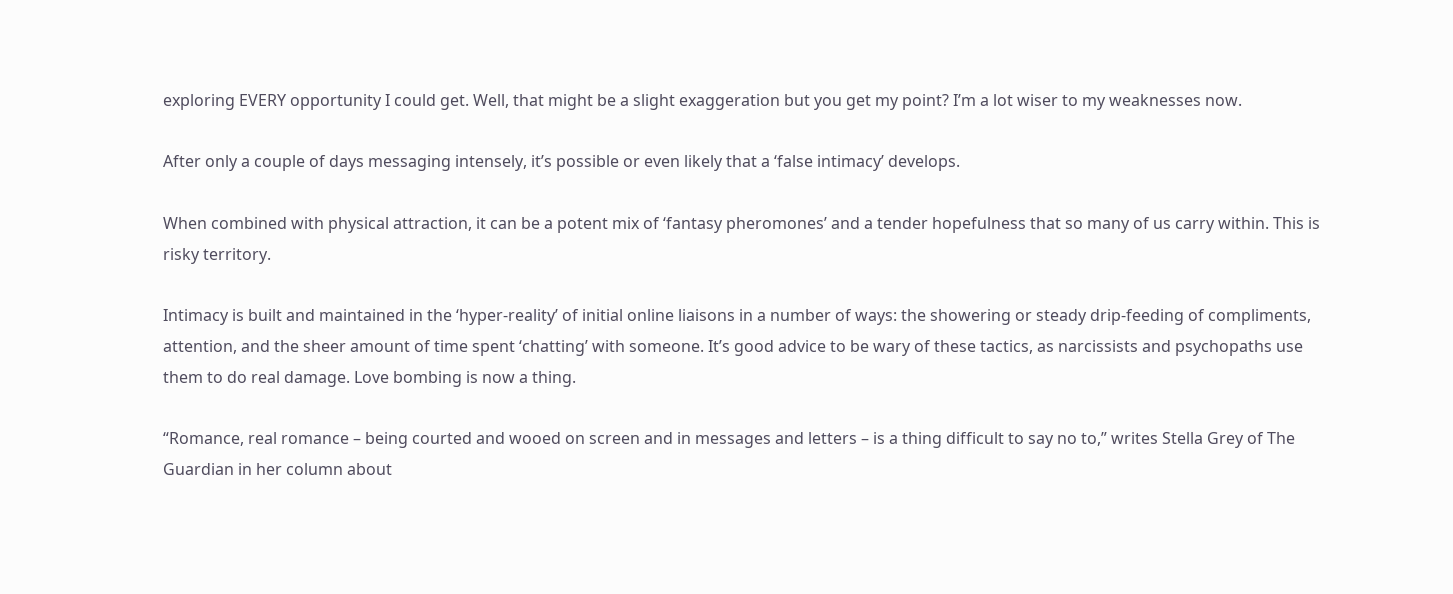exploring EVERY opportunity I could get. Well, that might be a slight exaggeration but you get my point? I’m a lot wiser to my weaknesses now.

After only a couple of days messaging intensely, it’s possible or even likely that a ‘false intimacy’ develops.

When combined with physical attraction, it can be a potent mix of ‘fantasy pheromones’ and a tender hopefulness that so many of us carry within. This is risky territory.

Intimacy is built and maintained in the ‘hyper-reality’ of initial online liaisons in a number of ways: the showering or steady drip-feeding of compliments, attention, and the sheer amount of time spent ‘chatting’ with someone. It’s good advice to be wary of these tactics, as narcissists and psychopaths use them to do real damage. Love bombing is now a thing.

“Romance, real romance – being courted and wooed on screen and in messages and letters – is a thing difficult to say no to,” writes Stella Grey of The Guardian in her column about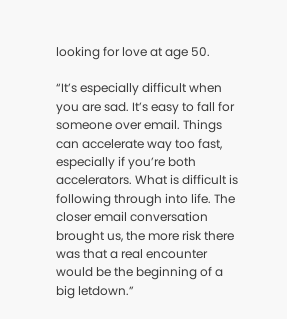looking for love at age 50.

“It’s especially difficult when you are sad. It’s easy to fall for someone over email. Things can accelerate way too fast, especially if you’re both accelerators. What is difficult is following through into life. The closer email conversation brought us, the more risk there was that a real encounter would be the beginning of a big letdown.”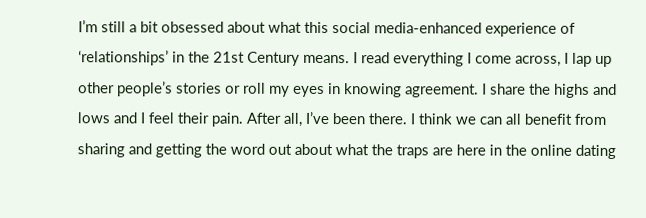I’m still a bit obsessed about what this social media-enhanced experience of ‘relationships’ in the 21st Century means. I read everything I come across, I lap up other people’s stories or roll my eyes in knowing agreement. I share the highs and lows and I feel their pain. After all, I’ve been there. I think we can all benefit from sharing and getting the word out about what the traps are here in the online dating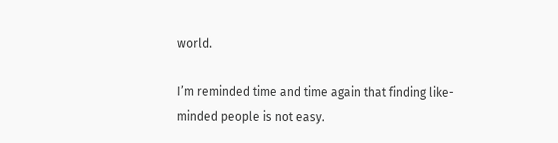world.

I’m reminded time and time again that finding like-minded people is not easy.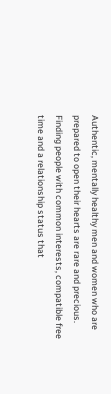Authentic, mentally healthy men and women who are prepared to open their hearts are rare and precious. Finding people with common interests, compatible free time and a relationship status that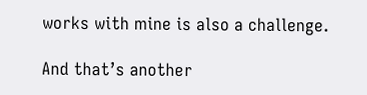works with mine is also a challenge.

And that’s another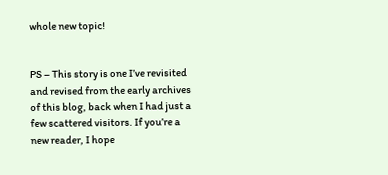whole new topic!


PS – This story is one I’ve revisited and revised from the early archives of this blog, back when I had just a few scattered visitors. If you’re a new reader, I hope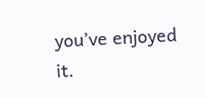you’ve enjoyed it.